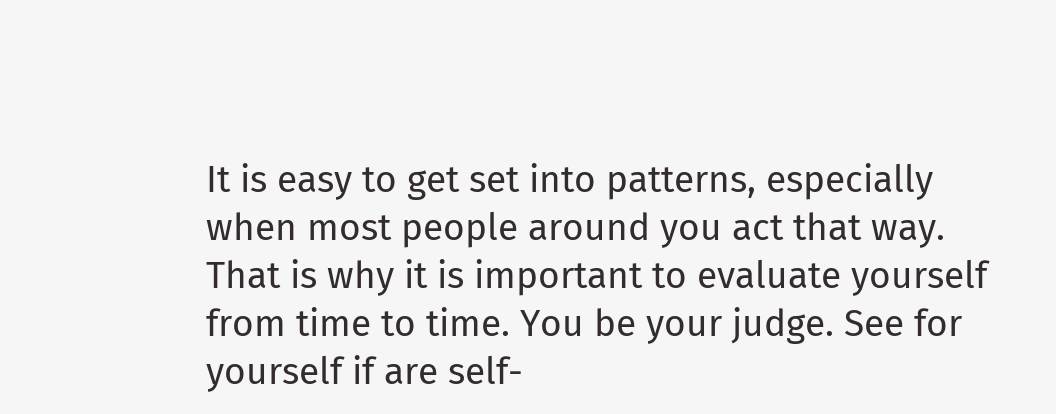It is easy to get set into patterns, especially when most people around you act that way. That is why it is important to evaluate yourself from time to time. You be your judge. See for yourself if are self-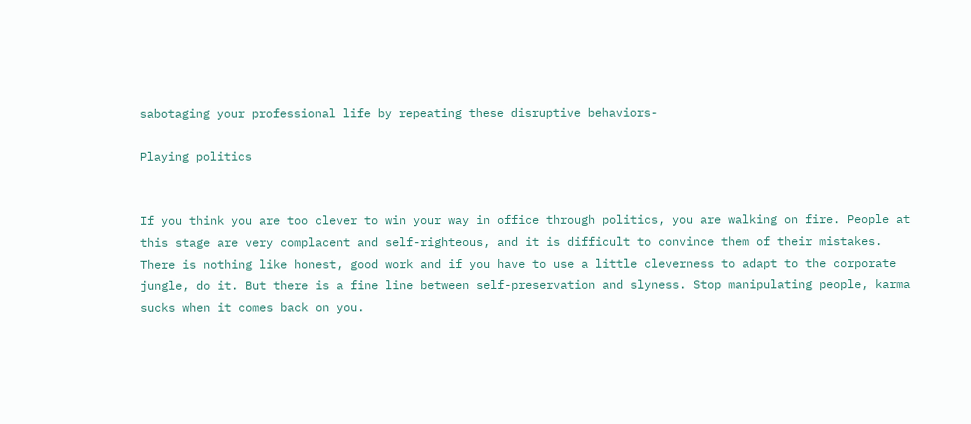sabotaging your professional life by repeating these disruptive behaviors-

Playing politics


If you think you are too clever to win your way in office through politics, you are walking on fire. People at this stage are very complacent and self-righteous, and it is difficult to convince them of their mistakes. There is nothing like honest, good work and if you have to use a little cleverness to adapt to the corporate jungle, do it. But there is a fine line between self-preservation and slyness. Stop manipulating people, karma sucks when it comes back on you.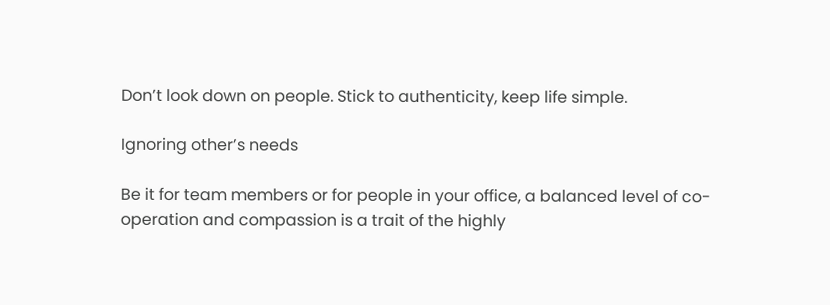Don’t look down on people. Stick to authenticity, keep life simple.

Ignoring other’s needs

Be it for team members or for people in your office, a balanced level of co-operation and compassion is a trait of the highly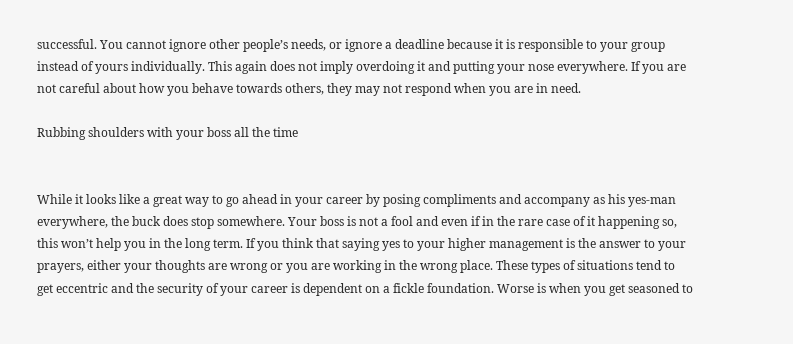successful. You cannot ignore other people’s needs, or ignore a deadline because it is responsible to your group instead of yours individually. This again does not imply overdoing it and putting your nose everywhere. If you are not careful about how you behave towards others, they may not respond when you are in need.

Rubbing shoulders with your boss all the time


While it looks like a great way to go ahead in your career by posing compliments and accompany as his yes-man everywhere, the buck does stop somewhere. Your boss is not a fool and even if in the rare case of it happening so, this won’t help you in the long term. If you think that saying yes to your higher management is the answer to your prayers, either your thoughts are wrong or you are working in the wrong place. These types of situations tend to get eccentric and the security of your career is dependent on a fickle foundation. Worse is when you get seasoned to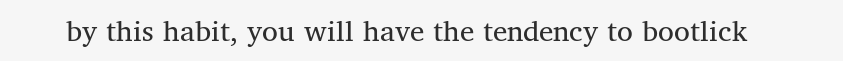by this habit, you will have the tendency to bootlick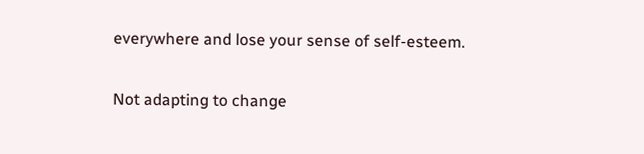everywhere and lose your sense of self-esteem.

Not adapting to change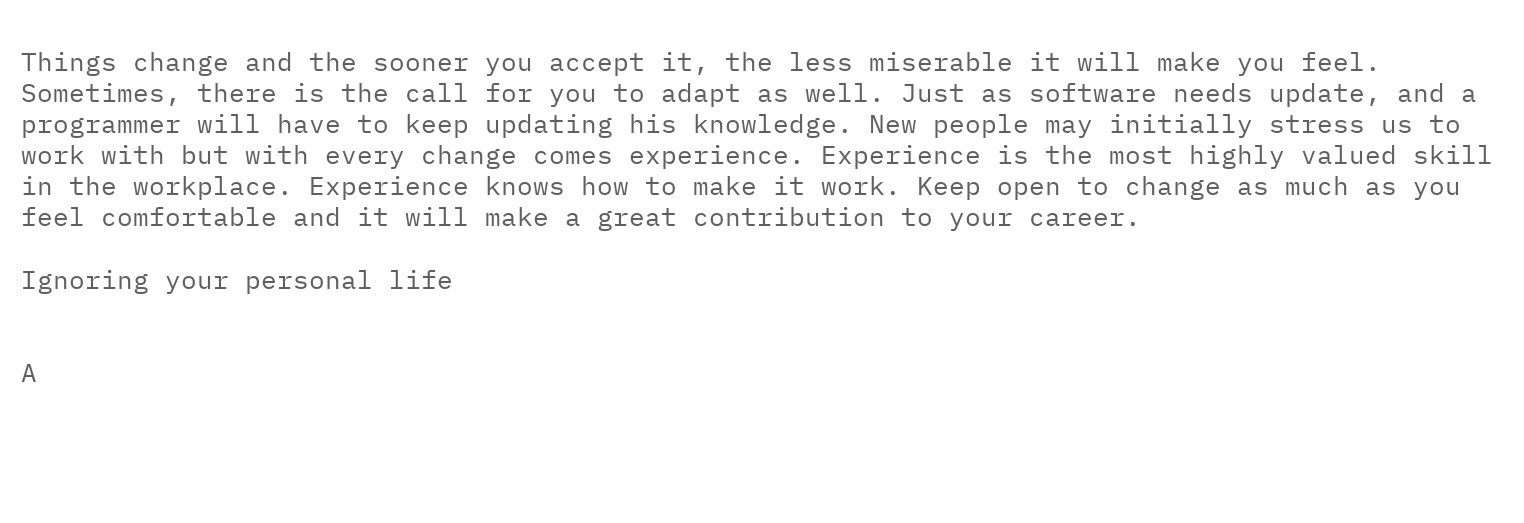Things change and the sooner you accept it, the less miserable it will make you feel. Sometimes, there is the call for you to adapt as well. Just as software needs update, and a programmer will have to keep updating his knowledge. New people may initially stress us to work with but with every change comes experience. Experience is the most highly valued skill in the workplace. Experience knows how to make it work. Keep open to change as much as you feel comfortable and it will make a great contribution to your career.

Ignoring your personal life


A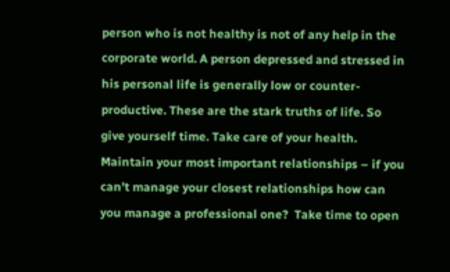person who is not healthy is not of any help in the corporate world. A person depressed and stressed in his personal life is generally low or counter-productive. These are the stark truths of life. So give yourself time. Take care of your health. Maintain your most important relationships – if you can’t manage your closest relationships how can you manage a professional one?  Take time to open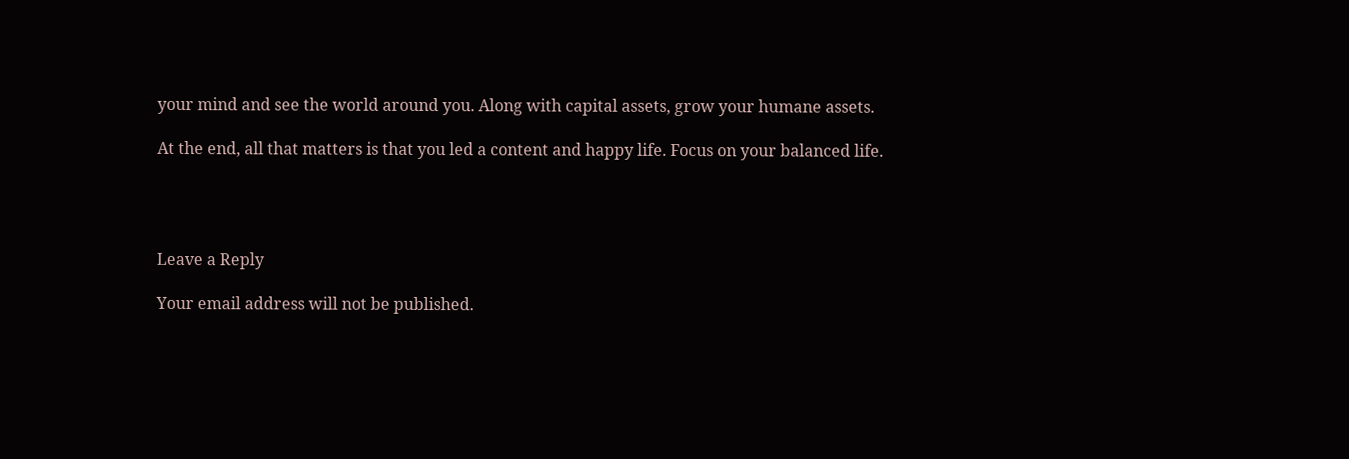your mind and see the world around you. Along with capital assets, grow your humane assets.

At the end, all that matters is that you led a content and happy life. Focus on your balanced life.




Leave a Reply

Your email address will not be published.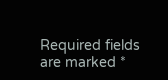Required fields are marked *